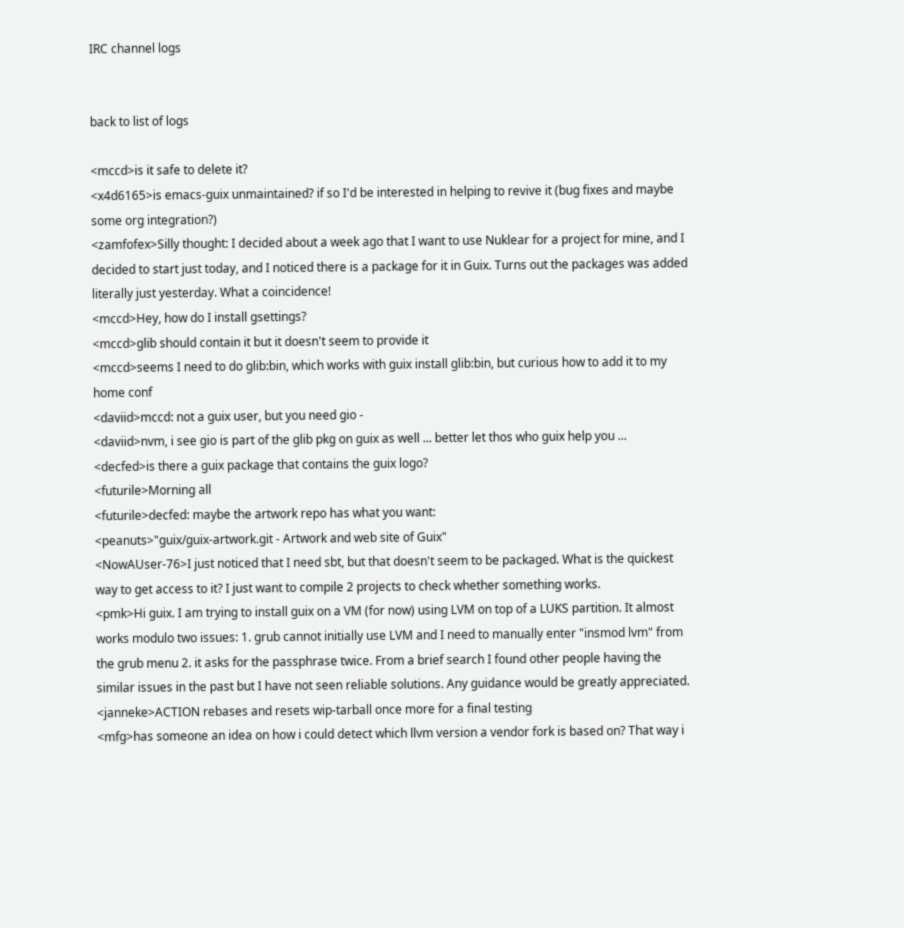IRC channel logs


back to list of logs

<mccd>is it safe to delete it?
<x4d6165>is emacs-guix unmaintained? if so I'd be interested in helping to revive it (bug fixes and maybe some org integration?)
<zamfofex>Silly thought: I decided about a week ago that I want to use Nuklear for a project for mine, and I decided to start just today, and I noticed there is a package for it in Guix. Turns out the packages was added literally just yesterday. What a coincidence!
<mccd>Hey, how do I install gsettings?
<mccd>glib should contain it but it doesn't seem to provide it
<mccd>seems I need to do glib:bin, which works with guix install glib:bin, but curious how to add it to my home conf
<daviid>mccd: not a guix user, but you need gio -
<daviid>nvm, i see gio is part of the glib pkg on guix as well ... better let thos who guix help you ...
<decfed>is there a guix package that contains the guix logo?
<futurile>Morning all
<futurile>decfed: maybe the artwork repo has what you want:
<peanuts>"guix/guix-artwork.git - Artwork and web site of Guix"
<NowAUser-76>I just noticed that I need sbt, but that doesn't seem to be packaged. What is the quickest way to get access to it? I just want to compile 2 projects to check whether something works.
<pmk>Hi guix. I am trying to install guix on a VM (for now) using LVM on top of a LUKS partition. It almost works modulo two issues: 1. grub cannot initially use LVM and I need to manually enter "insmod lvm" from the grub menu 2. it asks for the passphrase twice. From a brief search I found other people having the similar issues in the past but I have not seen reliable solutions. Any guidance would be greatly appreciated.
<janneke>ACTION rebases and resets wip-tarball once more for a final testing
<mfg>has someone an idea on how i could detect which llvm version a vendor fork is based on? That way i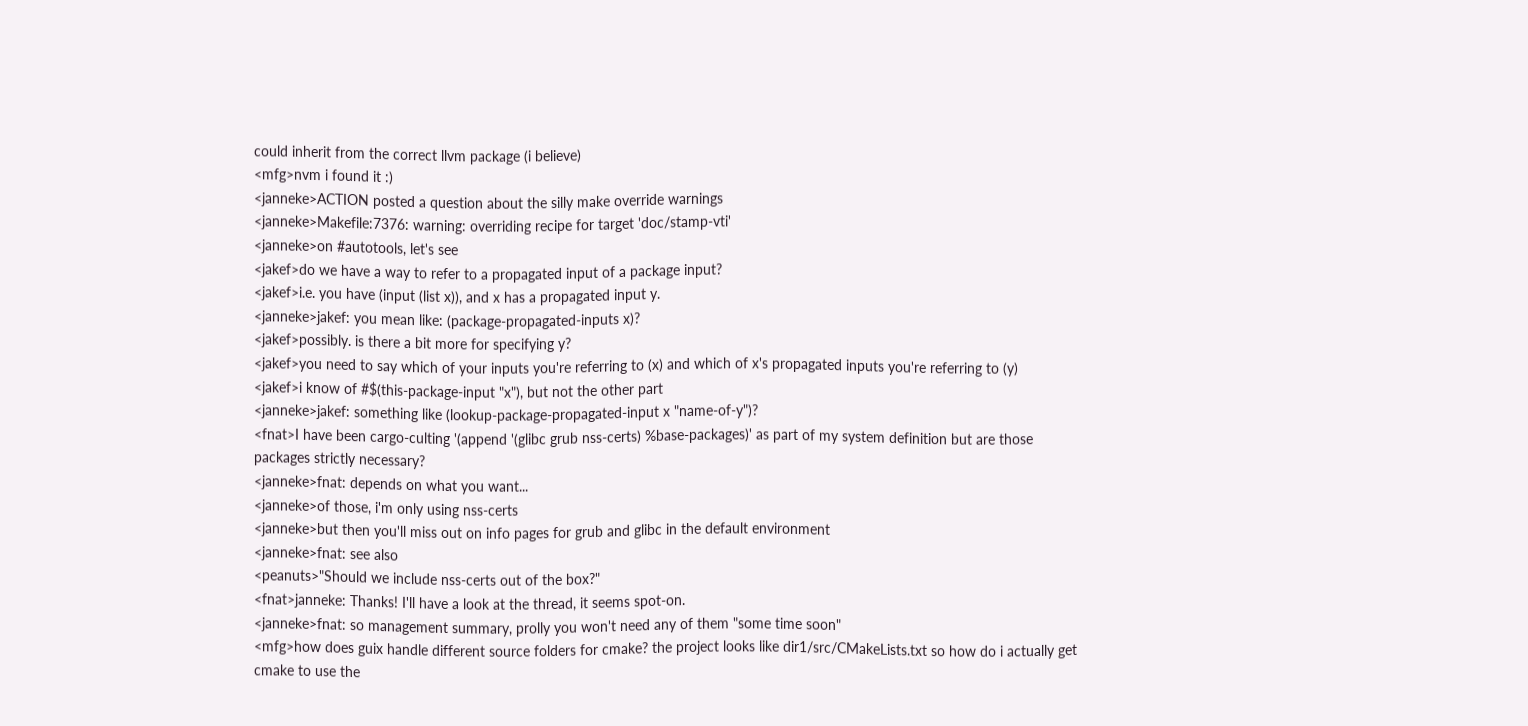could inherit from the correct llvm package (i believe)
<mfg>nvm i found it :)
<janneke>ACTION posted a question about the silly make override warnings
<janneke>Makefile:7376: warning: overriding recipe for target 'doc/stamp-vti'
<janneke>on #autotools, let's see
<jakef>do we have a way to refer to a propagated input of a package input?
<jakef>i.e. you have (input (list x)), and x has a propagated input y.
<janneke>jakef: you mean like: (package-propagated-inputs x)?
<jakef>possibly. is there a bit more for specifying y?
<jakef>you need to say which of your inputs you're referring to (x) and which of x's propagated inputs you're referring to (y)
<jakef>i know of #$(this-package-input "x"), but not the other part
<janneke>jakef: something like (lookup-package-propagated-input x "name-of-y")?
<fnat>I have been cargo-culting '(append '(glibc grub nss-certs) %base-packages)' as part of my system definition but are those packages strictly necessary?
<janneke>fnat: depends on what you want...
<janneke>of those, i'm only using nss-certs
<janneke>but then you'll miss out on info pages for grub and glibc in the default environment
<janneke>fnat: see also
<peanuts>"Should we include nss-certs out of the box?"
<fnat>janneke: Thanks! I'll have a look at the thread, it seems spot-on.
<janneke>fnat: so management summary, prolly you won't need any of them "some time soon"
<mfg>how does guix handle different source folders for cmake? the project looks like dir1/src/CMakeLists.txt so how do i actually get cmake to use the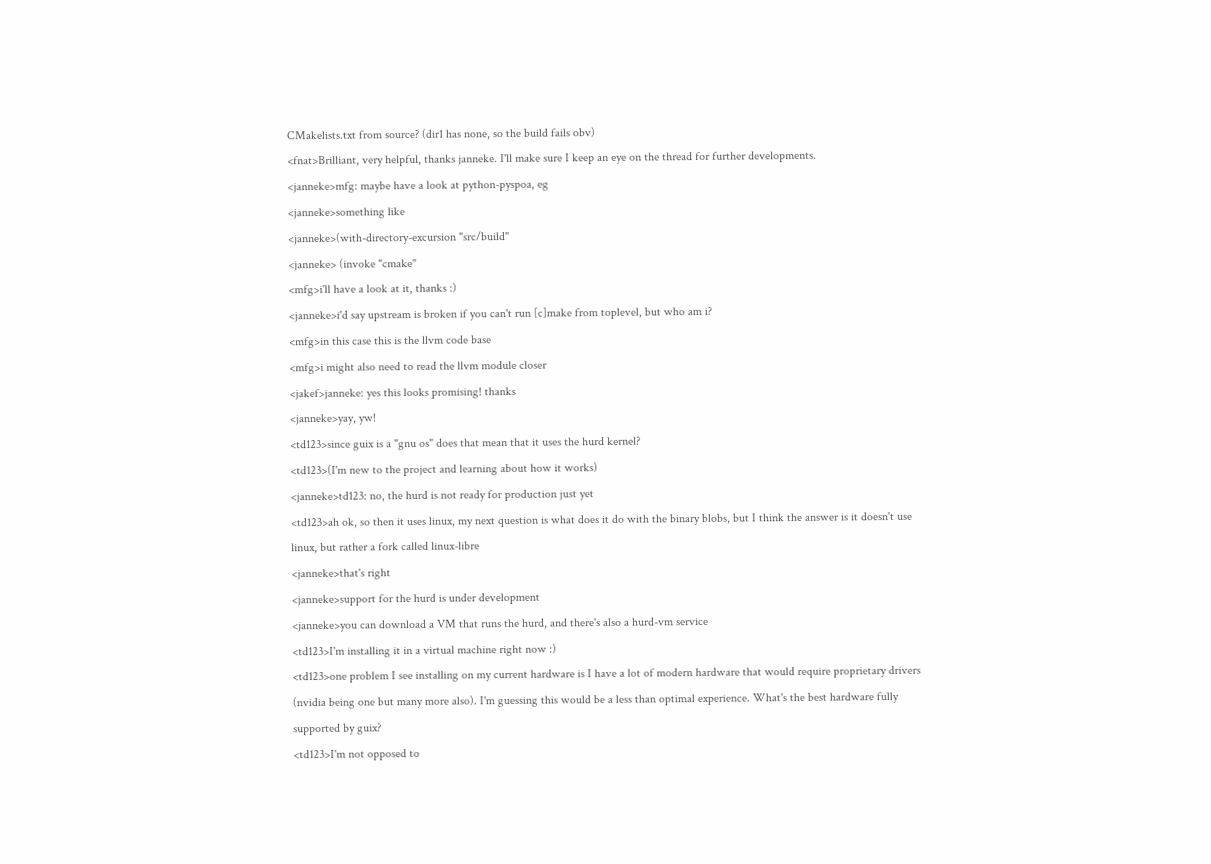CMakelists.txt from source? (dir1 has none, so the build fails obv)
<fnat>Brilliant, very helpful, thanks janneke. I'll make sure I keep an eye on the thread for further developments.
<janneke>mfg: maybe have a look at python-pyspoa, eg
<janneke>something like
<janneke>(with-directory-excursion "src/build"
<janneke> (invoke "cmake"
<mfg>i'll have a look at it, thanks :)
<janneke>i'd say upstream is broken if you can't run [c]make from toplevel, but who am i?
<mfg>in this case this is the llvm code base
<mfg>i might also need to read the llvm module closer
<jakef>janneke: yes this looks promising! thanks
<janneke>yay, yw!
<td123>since guix is a "gnu os" does that mean that it uses the hurd kernel?
<td123>(I'm new to the project and learning about how it works)
<janneke>td123: no, the hurd is not ready for production just yet
<td123>ah ok, so then it uses linux, my next question is what does it do with the binary blobs, but I think the answer is it doesn't use linux, but rather a fork called linux-libre
<janneke>that's right
<janneke>support for the hurd is under development
<janneke>you can download a VM that runs the hurd, and there's also a hurd-vm service
<td123>I'm installing it in a virtual machine right now :)
<td123>one problem I see installing on my current hardware is I have a lot of modern hardware that would require proprietary drivers (nvidia being one but many more also). I'm guessing this would be a less than optimal experience. What's the best hardware fully supported by guix?
<td123>I'm not opposed to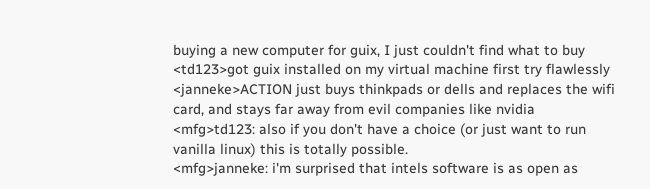buying a new computer for guix, I just couldn't find what to buy
<td123>got guix installed on my virtual machine first try flawlessly
<janneke>ACTION just buys thinkpads or dells and replaces the wifi card, and stays far away from evil companies like nvidia
<mfg>td123: also if you don't have a choice (or just want to run vanilla linux) this is totally possible.
<mfg>janneke: i'm surprised that intels software is as open as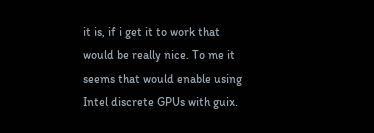it is, if i get it to work that would be really nice. To me it seems that would enable using Intel discrete GPUs with guix.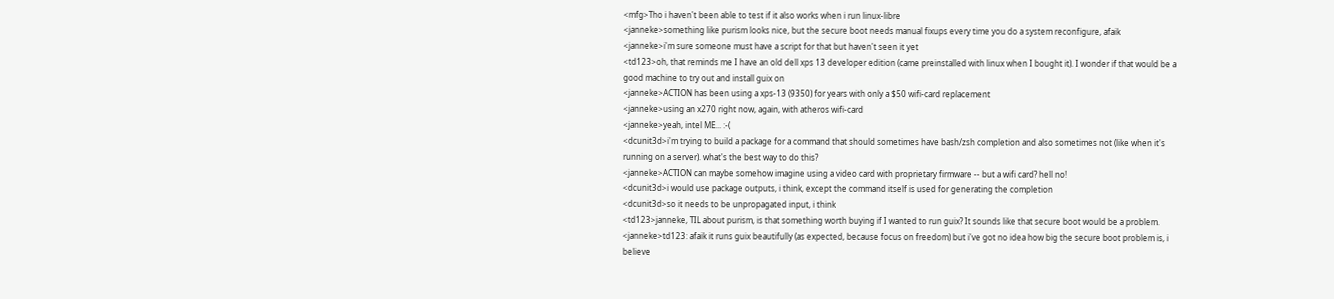<mfg>Tho i haven't been able to test if it also works when i run linux-libre
<janneke>something like purism looks nice, but the secure boot needs manual fixups every time you do a system reconfigure, afaik
<janneke>i'm sure someone must have a script for that but haven't seen it yet
<td123>oh, that reminds me I have an old dell xps 13 developer edition (came preinstalled with linux when I bought it). I wonder if that would be a good machine to try out and install guix on
<janneke>ACTION has been using a xps-13 (9350) for years with only a $50 wifi-card replacement
<janneke>using an x270 right now, again, with atheros wifi-card
<janneke>yeah, intel ME... :-(
<dcunit3d>i'm trying to build a package for a command that should sometimes have bash/zsh completion and also sometimes not (like when it's running on a server). what's the best way to do this?
<janneke>ACTION can maybe somehow imagine using a video card with proprietary firmware -- but a wifi card? hell no!
<dcunit3d>i would use package outputs, i think, except the command itself is used for generating the completion
<dcunit3d>so it needs to be unpropagated input, i think
<td123>janneke, TIL about purism, is that something worth buying if I wanted to run guix? It sounds like that secure boot would be a problem.
<janneke>td123: afaik it runs guix beautifully (as expected, because focus on freedom) but i've got no idea how big the secure boot problem is, i believe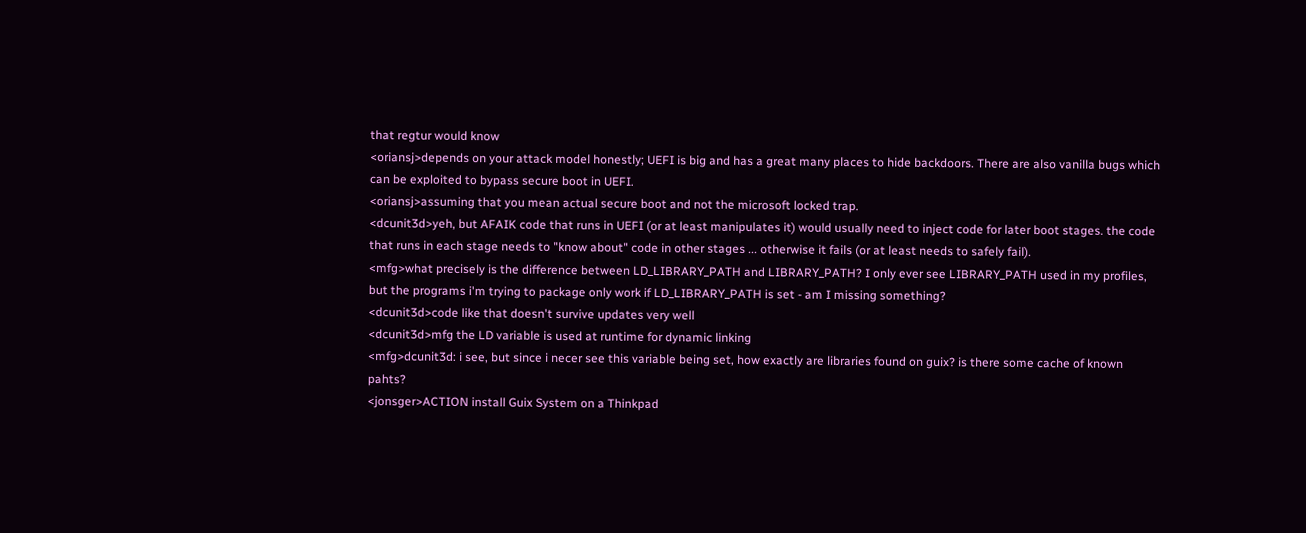that regtur would know
<oriansj>depends on your attack model honestly; UEFI is big and has a great many places to hide backdoors. There are also vanilla bugs which can be exploited to bypass secure boot in UEFI.
<oriansj>assuming that you mean actual secure boot and not the microsoft locked trap.
<dcunit3d>yeh, but AFAIK code that runs in UEFI (or at least manipulates it) would usually need to inject code for later boot stages. the code that runs in each stage needs to "know about" code in other stages ... otherwise it fails (or at least needs to safely fail).
<mfg>what precisely is the difference between LD_LIBRARY_PATH and LIBRARY_PATH? I only ever see LIBRARY_PATH used in my profiles, but the programs i'm trying to package only work if LD_LIBRARY_PATH is set - am I missing something?
<dcunit3d>code like that doesn't survive updates very well
<dcunit3d>mfg the LD variable is used at runtime for dynamic linking
<mfg>dcunit3d: i see, but since i necer see this variable being set, how exactly are libraries found on guix? is there some cache of known pahts?
<jonsger>ACTION install Guix System on a Thinkpad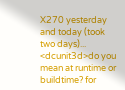X270 yesterday and today (took two days)...
<dcunit3d>do you mean at runtime or buildtime? for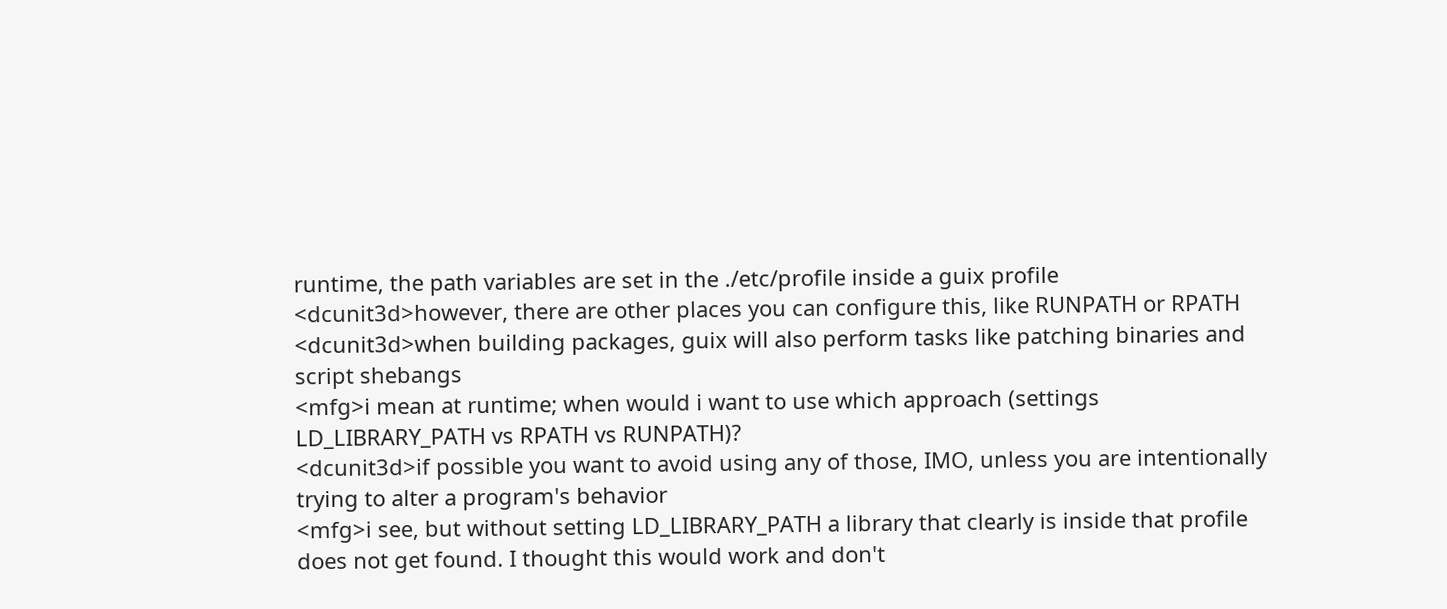runtime, the path variables are set in the ./etc/profile inside a guix profile
<dcunit3d>however, there are other places you can configure this, like RUNPATH or RPATH
<dcunit3d>when building packages, guix will also perform tasks like patching binaries and script shebangs
<mfg>i mean at runtime; when would i want to use which approach (settings LD_LIBRARY_PATH vs RPATH vs RUNPATH)?
<dcunit3d>if possible you want to avoid using any of those, IMO, unless you are intentionally trying to alter a program's behavior
<mfg>i see, but without setting LD_LIBRARY_PATH a library that clearly is inside that profile does not get found. I thought this would work and don't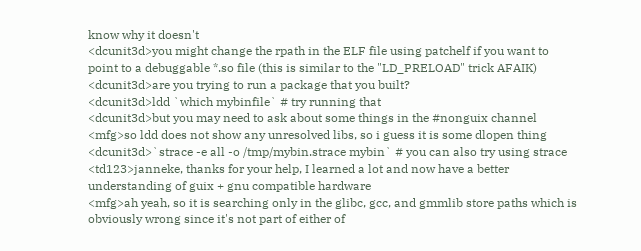know why it doesn't
<dcunit3d>you might change the rpath in the ELF file using patchelf if you want to point to a debuggable *.so file (this is similar to the "LD_PRELOAD" trick AFAIK)
<dcunit3d>are you trying to run a package that you built?
<dcunit3d>ldd `which mybinfile` # try running that
<dcunit3d>but you may need to ask about some things in the #nonguix channel
<mfg>so ldd does not show any unresolved libs, so i guess it is some dlopen thing
<dcunit3d>`strace -e all -o /tmp/mybin.strace mybin` # you can also try using strace
<td123>janneke, thanks for your help, I learned a lot and now have a better understanding of guix + gnu compatible hardware
<mfg>ah yeah, so it is searching only in the glibc, gcc, and gmmlib store paths which is obviously wrong since it's not part of either of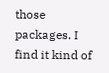those packages. I find it kind of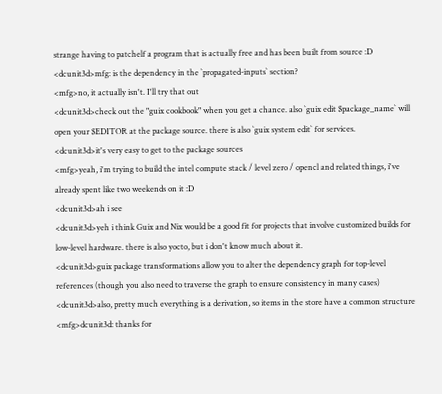strange having to patchelf a program that is actually free and has been built from source :D
<dcunit3d>mfg: is the dependency in the `propagated-inputs` section?
<mfg>no, it actually isn't. I'll try that out
<dcunit3d>check out the "guix cookbook" when you get a chance. also `guix edit $package_name` will open your $EDITOR at the package source. there is also `guix system edit` for services.
<dcunit3d>it's very easy to get to the package sources
<mfg>yeah, i'm trying to build the intel compute stack / level zero / opencl and related things, i've already spent like two weekends on it :D
<dcunit3d>ah i see
<dcunit3d>yeh i think Guix and Nix would be a good fit for projects that involve customized builds for low-level hardware. there is also yocto, but i don't know much about it.
<dcunit3d>guix package transformations allow you to alter the dependency graph for top-level references (though you also need to traverse the graph to ensure consistency in many cases)
<dcunit3d>also, pretty much everything is a derivation, so items in the store have a common structure
<mfg>dcunit3d: thanks for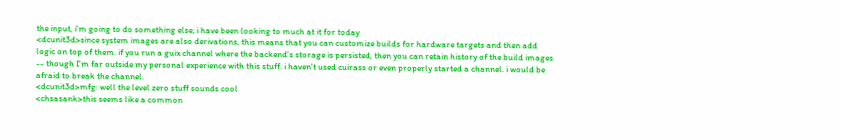the input, i'm going to do something else; i have been looking to much at it for today
<dcunit3d>since system images are also derivations, this means that you can customize builds for hardware targets and then add logic on top of them. if you run a guix channel where the backend's storage is persisted, then you can retain history of the build images -- though I'm far outside my personal experience with this stuff. i haven't used cuirass or even properly started a channel. i would be afraid to break the channel.
<dcunit3d>mfg: well the level zero stuff sounds cool
<chsasank>this seems like a common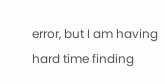error, but I am having hard time finding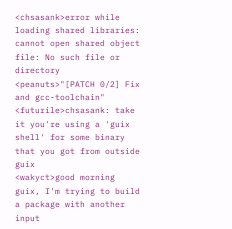<chsasank>error while loading shared libraries: cannot open shared object file: No such file or directory
<peanuts>"[PATCH 0/2] Fix and gcc-toolchain"
<futurile>chsasank: take it you're using a 'guix shell' for some binary that you got from outside guix
<wakyct>good morning guix, I'm trying to build a package with another input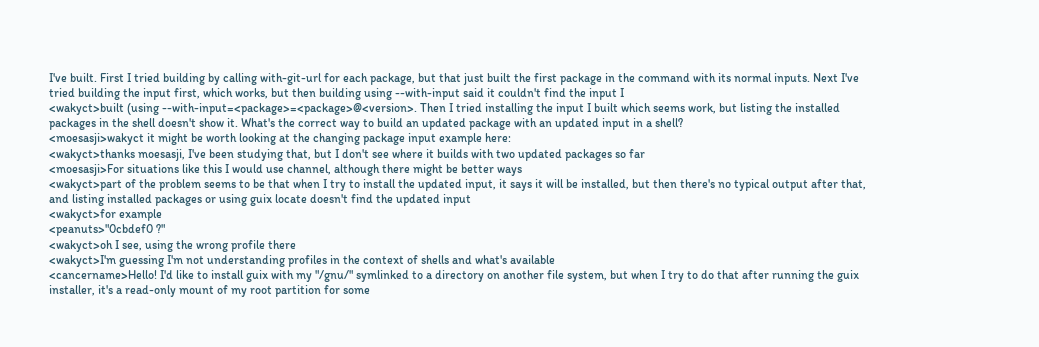I've built. First I tried building by calling with-git-url for each package, but that just built the first package in the command with its normal inputs. Next I've tried building the input first, which works, but then building using --with-input said it couldn't find the input I
<wakyct>built (using --with-input=<package>=<package>@<version>. Then I tried installing the input I built which seems work, but listing the installed packages in the shell doesn't show it. What's the correct way to build an updated package with an updated input in a shell?
<moesasji>wakyct it might be worth looking at the changing package input example here:
<wakyct>thanks moesasji, I've been studying that, but I don't see where it builds with two updated packages so far
<moesasji>For situations like this I would use channel, although there might be better ways
<wakyct>part of the problem seems to be that when I try to install the updated input, it says it will be installed, but then there's no typical output after that, and listing installed packages or using guix locate doesn't find the updated input
<wakyct>for example
<peanuts>"0cbdef0 ?"
<wakyct>oh I see, using the wrong profile there
<wakyct>I'm guessing I'm not understanding profiles in the context of shells and what's available
<cancername>Hello! I'd like to install guix with my "/gnu/" symlinked to a directory on another file system, but when I try to do that after running the guix installer, it's a read-only mount of my root partition for some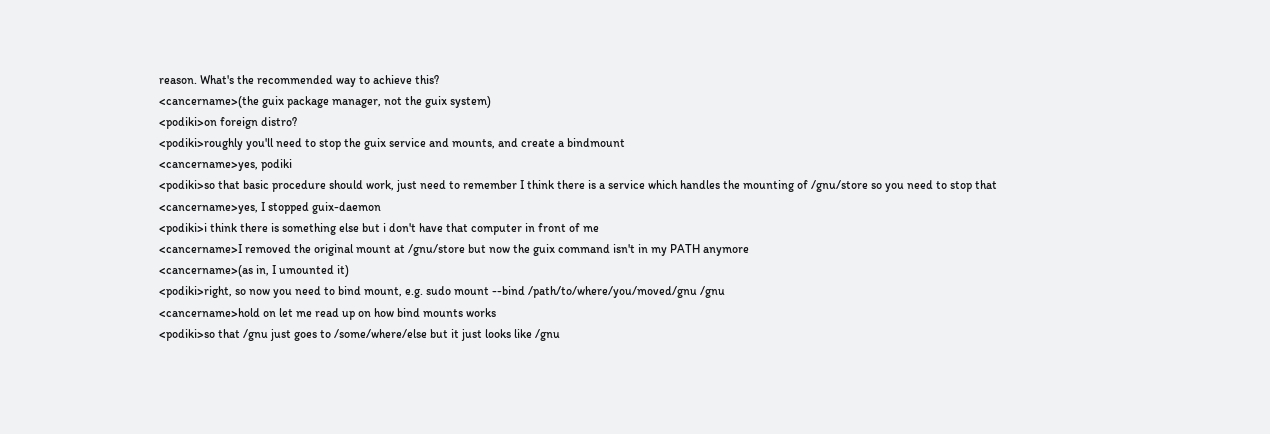reason. What's the recommended way to achieve this?
<cancername>(the guix package manager, not the guix system)
<podiki>on foreign distro?
<podiki>roughly you'll need to stop the guix service and mounts, and create a bindmount
<cancername>yes, podiki
<podiki>so that basic procedure should work, just need to remember I think there is a service which handles the mounting of /gnu/store so you need to stop that
<cancername>yes, I stopped guix-daemon
<podiki>i think there is something else but i don't have that computer in front of me
<cancername>I removed the original mount at /gnu/store but now the guix command isn't in my PATH anymore
<cancername>(as in, I umounted it)
<podiki>right, so now you need to bind mount, e.g. sudo mount --bind /path/to/where/you/moved/gnu /gnu
<cancername>hold on let me read up on how bind mounts works
<podiki>so that /gnu just goes to /some/where/else but it just looks like /gnu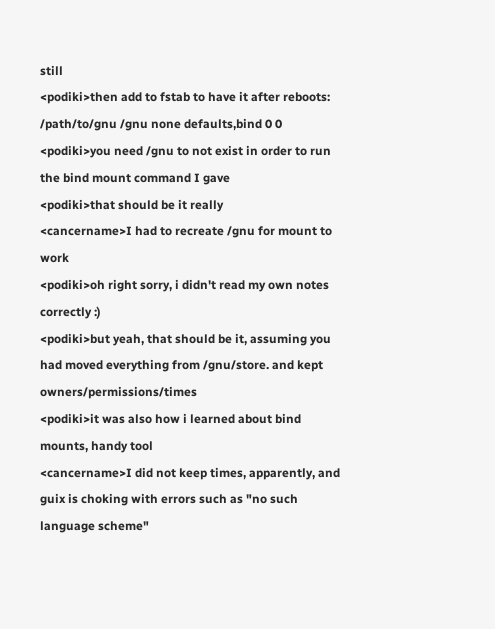still
<podiki>then add to fstab to have it after reboots: /path/to/gnu /gnu none defaults,bind 0 0
<podiki>you need /gnu to not exist in order to run the bind mount command I gave
<podiki>that should be it really
<cancername>I had to recreate /gnu for mount to work
<podiki>oh right sorry, i didn't read my own notes correctly :)
<podiki>but yeah, that should be it, assuming you had moved everything from /gnu/store. and kept owners/permissions/times
<podiki>it was also how i learned about bind mounts, handy tool
<cancername>I did not keep times, apparently, and guix is choking with errors such as "no such language scheme"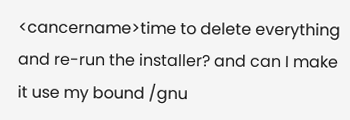<cancername>time to delete everything and re-run the installer? and can I make it use my bound /gnu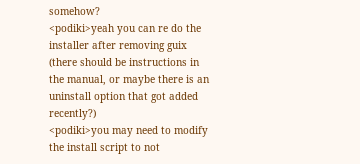somehow?
<podiki>yeah you can re do the installer after removing guix (there should be instructions in the manual, or maybe there is an uninstall option that got added recently?)
<podiki>you may need to modify the install script to not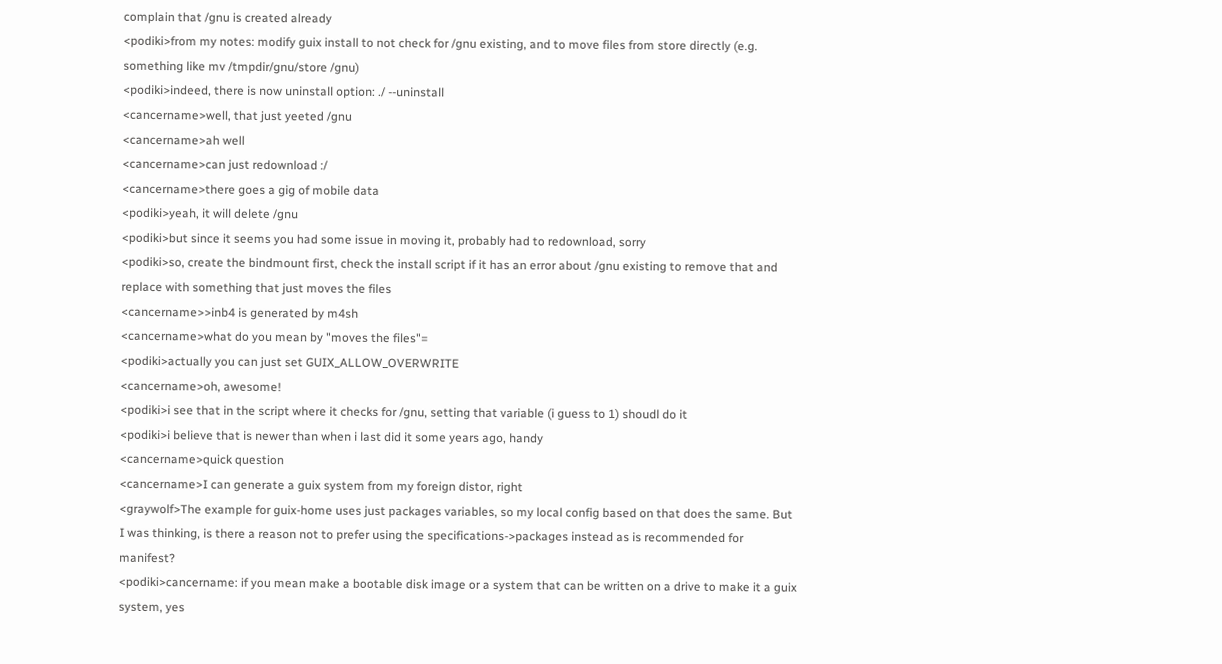complain that /gnu is created already
<podiki>from my notes: modify guix install to not check for /gnu existing, and to move files from store directly (e.g. something like mv /tmpdir/gnu/store /gnu)
<podiki>indeed, there is now uninstall option: ./ --uninstall
<cancername>well, that just yeeted /gnu
<cancername>ah well
<cancername>can just redownload :/
<cancername>there goes a gig of mobile data
<podiki>yeah, it will delete /gnu
<podiki>but since it seems you had some issue in moving it, probably had to redownload, sorry
<podiki>so, create the bindmount first, check the install script if it has an error about /gnu existing to remove that and replace with something that just moves the files
<cancername>>inb4 is generated by m4sh
<cancername>what do you mean by "moves the files"=
<podiki>actually you can just set GUIX_ALLOW_OVERWRITE
<cancername>oh, awesome!
<podiki>i see that in the script where it checks for /gnu, setting that variable (i guess to 1) shoudl do it
<podiki>i believe that is newer than when i last did it some years ago, handy
<cancername>quick question
<cancername>I can generate a guix system from my foreign distor, right
<graywolf>The example for guix-home uses just packages variables, so my local config based on that does the same. But I was thinking, is there a reason not to prefer using the specifications->packages instead as is recommended for manifest?
<podiki>cancername: if you mean make a bootable disk image or a system that can be written on a drive to make it a guix system, yes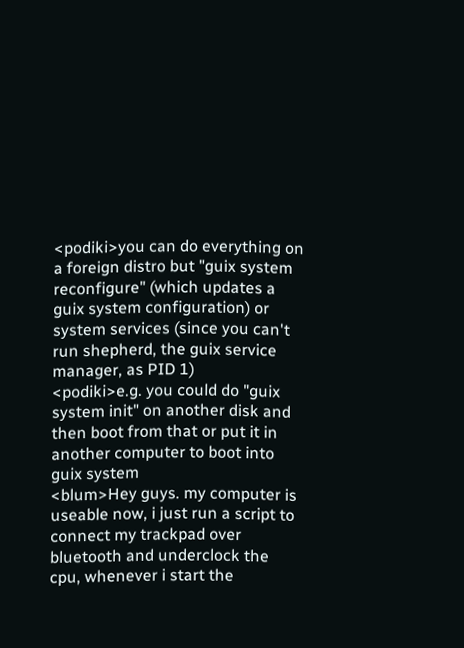<podiki>you can do everything on a foreign distro but "guix system reconfigure" (which updates a guix system configuration) or system services (since you can't run shepherd, the guix service manager, as PID 1)
<podiki>e.g. you could do "guix system init" on another disk and then boot from that or put it in another computer to boot into guix system
<blum>Hey guys. my computer is useable now, i just run a script to connect my trackpad over bluetooth and underclock the cpu, whenever i start the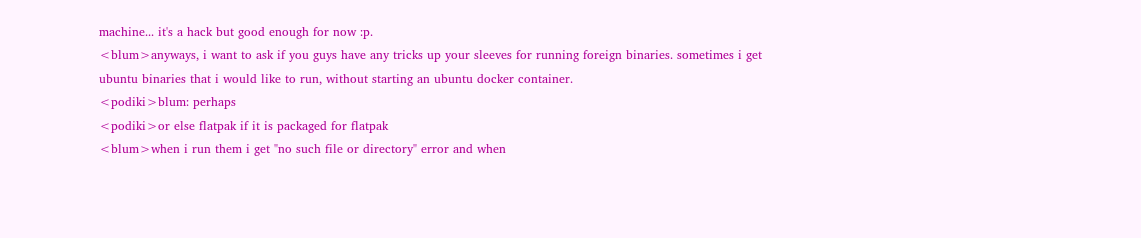machine... it's a hack but good enough for now :p.
<blum>anyways, i want to ask if you guys have any tricks up your sleeves for running foreign binaries. sometimes i get ubuntu binaries that i would like to run, without starting an ubuntu docker container.
<podiki>blum: perhaps
<podiki>or else flatpak if it is packaged for flatpak
<blum>when i run them i get "no such file or directory" error and when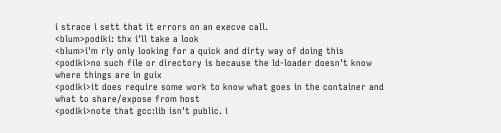i strace i sett that it errors on an execve call.
<blum>podiki: thx i'll take a look
<blum>i'm rly only looking for a quick and dirty way of doing this
<podiki>no such file or directory is because the ld-loader doesn't know where things are in guix
<podiki>it does require some work to know what goes in the container and what to share/expose from host
<podiki>note that gcc:lib isn't public. i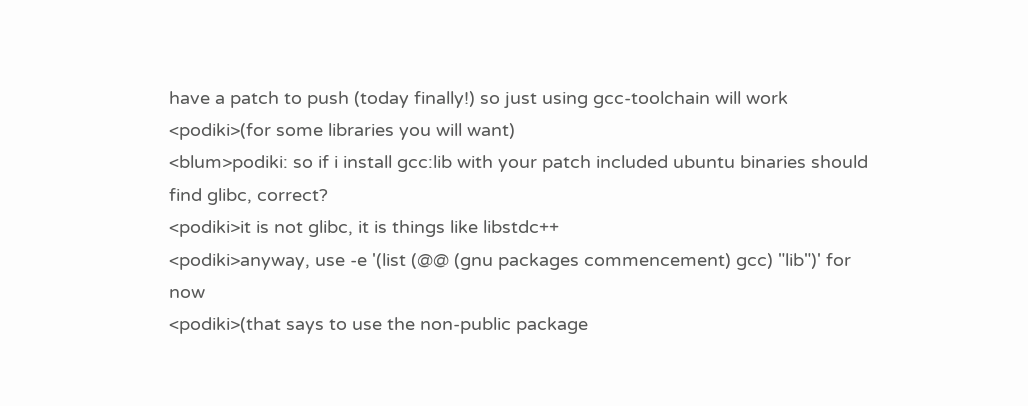have a patch to push (today finally!) so just using gcc-toolchain will work
<podiki>(for some libraries you will want)
<blum>podiki: so if i install gcc:lib with your patch included ubuntu binaries should find glibc, correct?
<podiki>it is not glibc, it is things like libstdc++
<podiki>anyway, use -e '(list (@@ (gnu packages commencement) gcc) "lib")' for now
<podiki>(that says to use the non-public package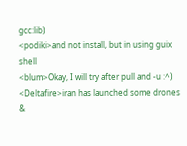gcc:lib)
<podiki>and not install, but in using guix shell
<blum>Okay, I will try after pull and -u :^)
<Deltafire>iran has launched some drones &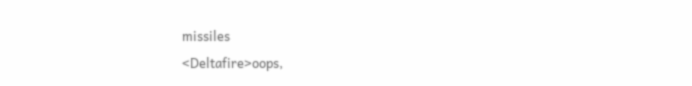missiles
<Deltafire>oops,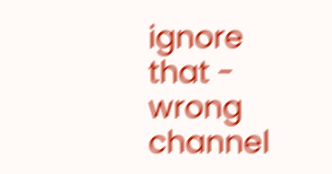ignore that - wrong channel